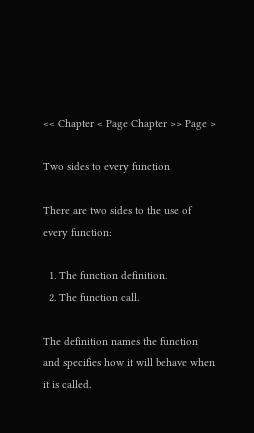<< Chapter < Page Chapter >> Page >

Two sides to every function

There are two sides to the use of every function:

  1. The function definition.
  2. The function call.

The definition names the function and specifies how it will behave when it is called.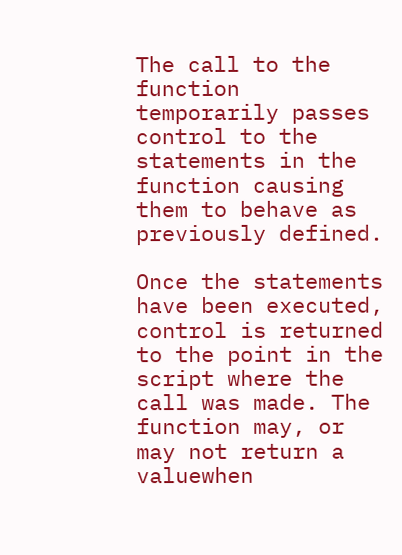The call to the function temporarily passes control to the statements in the function causing them to behave as previously defined.

Once the statements have been executed, control is returned to the point in the script where the call was made. The function may, or may not return a valuewhen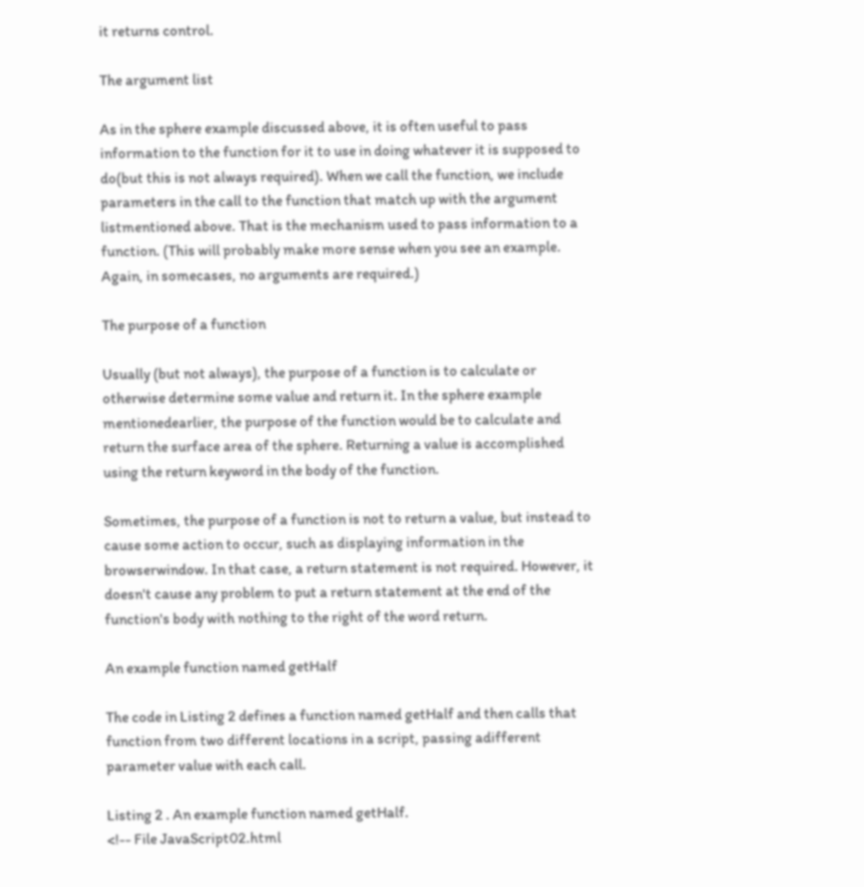it returns control.

The argument list

As in the sphere example discussed above, it is often useful to pass information to the function for it to use in doing whatever it is supposed to do(but this is not always required). When we call the function, we include parameters in the call to the function that match up with the argument listmentioned above. That is the mechanism used to pass information to a function. (This will probably make more sense when you see an example. Again, in somecases, no arguments are required.)

The purpose of a function

Usually (but not always), the purpose of a function is to calculate or otherwise determine some value and return it. In the sphere example mentionedearlier, the purpose of the function would be to calculate and return the surface area of the sphere. Returning a value is accomplished using the return keyword in the body of the function.

Sometimes, the purpose of a function is not to return a value, but instead to cause some action to occur, such as displaying information in the browserwindow. In that case, a return statement is not required. However, it doesn't cause any problem to put a return statement at the end of the function's body with nothing to the right of the word return.

An example function named getHalf

The code in Listing 2 defines a function named getHalf and then calls that function from two different locations in a script, passing adifferent parameter value with each call.

Listing 2 . An example function named getHalf.
<!-- File JavaScript02.html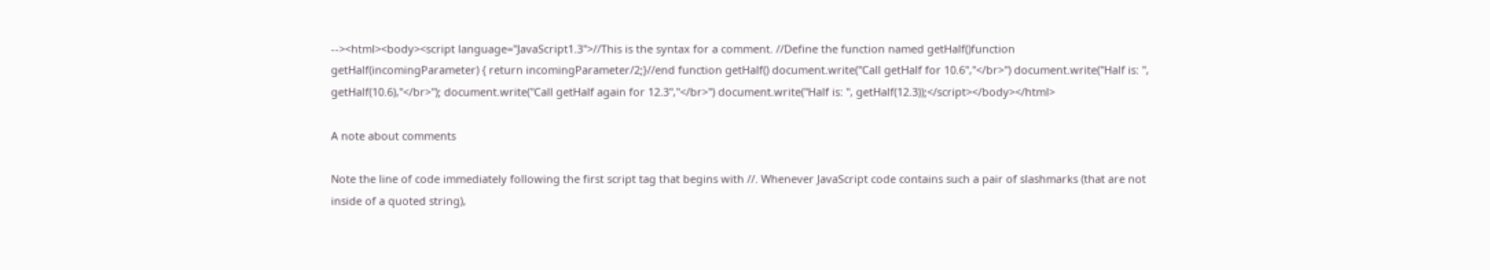--><html><body><script language="JavaScript1.3">//This is the syntax for a comment. //Define the function named getHalf()function getHalf(incomingParameter) { return incomingParameter/2;}//end function getHalf() document.write("Call getHalf for 10.6","</br>") document.write("Half is: ", getHalf(10.6),"</br>"); document.write("Call getHalf again for 12.3","</br>") document.write("Half is: ", getHalf(12.3));</script></body></html>

A note about comments

Note the line of code immediately following the first script tag that begins with //. Whenever JavaScript code contains such a pair of slashmarks (that are not inside of a quoted string),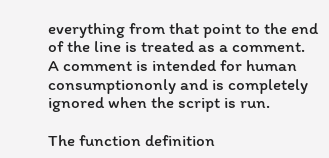everything from that point to the end of the line is treated as a comment. A comment is intended for human consumptiononly and is completely ignored when the script is run.

The function definition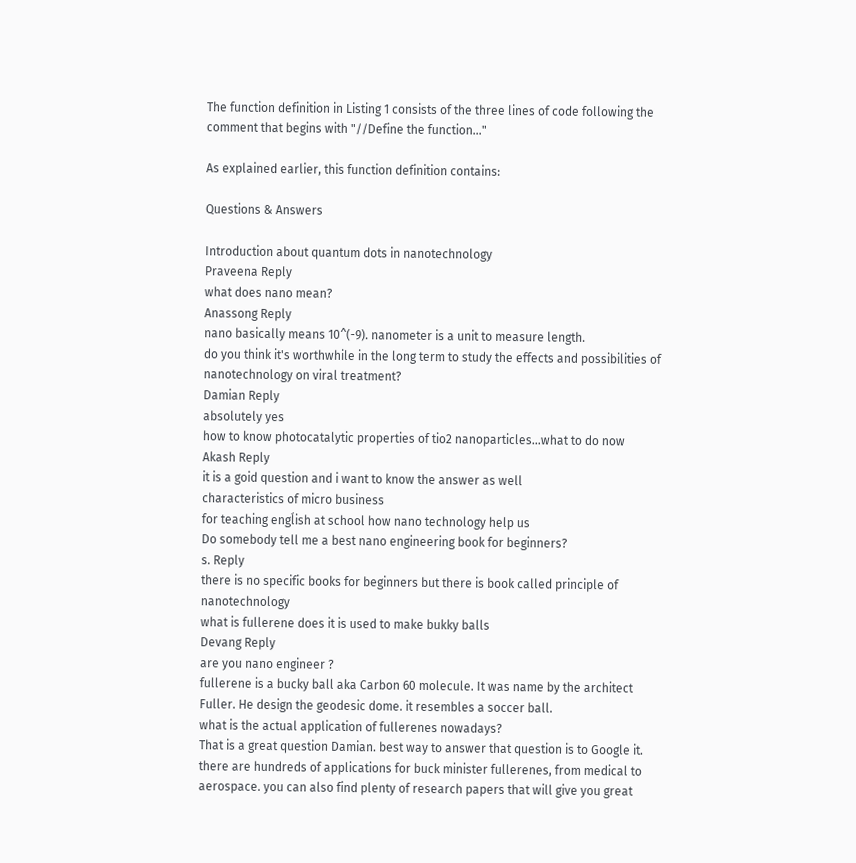The function definition in Listing 1 consists of the three lines of code following the comment that begins with "//Define the function..."

As explained earlier, this function definition contains:

Questions & Answers

Introduction about quantum dots in nanotechnology
Praveena Reply
what does nano mean?
Anassong Reply
nano basically means 10^(-9). nanometer is a unit to measure length.
do you think it's worthwhile in the long term to study the effects and possibilities of nanotechnology on viral treatment?
Damian Reply
absolutely yes
how to know photocatalytic properties of tio2 nanoparticles...what to do now
Akash Reply
it is a goid question and i want to know the answer as well
characteristics of micro business
for teaching engĺish at school how nano technology help us
Do somebody tell me a best nano engineering book for beginners?
s. Reply
there is no specific books for beginners but there is book called principle of nanotechnology
what is fullerene does it is used to make bukky balls
Devang Reply
are you nano engineer ?
fullerene is a bucky ball aka Carbon 60 molecule. It was name by the architect Fuller. He design the geodesic dome. it resembles a soccer ball.
what is the actual application of fullerenes nowadays?
That is a great question Damian. best way to answer that question is to Google it. there are hundreds of applications for buck minister fullerenes, from medical to aerospace. you can also find plenty of research papers that will give you great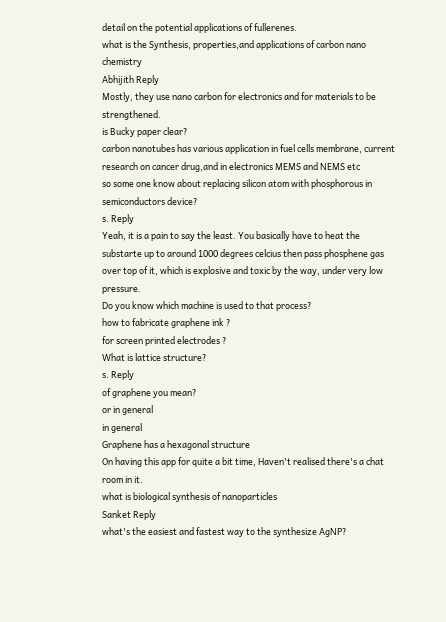detail on the potential applications of fullerenes.
what is the Synthesis, properties,and applications of carbon nano chemistry
Abhijith Reply
Mostly, they use nano carbon for electronics and for materials to be strengthened.
is Bucky paper clear?
carbon nanotubes has various application in fuel cells membrane, current research on cancer drug,and in electronics MEMS and NEMS etc
so some one know about replacing silicon atom with phosphorous in semiconductors device?
s. Reply
Yeah, it is a pain to say the least. You basically have to heat the substarte up to around 1000 degrees celcius then pass phosphene gas over top of it, which is explosive and toxic by the way, under very low pressure.
Do you know which machine is used to that process?
how to fabricate graphene ink ?
for screen printed electrodes ?
What is lattice structure?
s. Reply
of graphene you mean?
or in general
in general
Graphene has a hexagonal structure
On having this app for quite a bit time, Haven't realised there's a chat room in it.
what is biological synthesis of nanoparticles
Sanket Reply
what's the easiest and fastest way to the synthesize AgNP?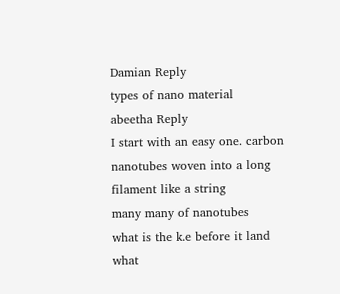Damian Reply
types of nano material
abeetha Reply
I start with an easy one. carbon nanotubes woven into a long filament like a string
many many of nanotubes
what is the k.e before it land
what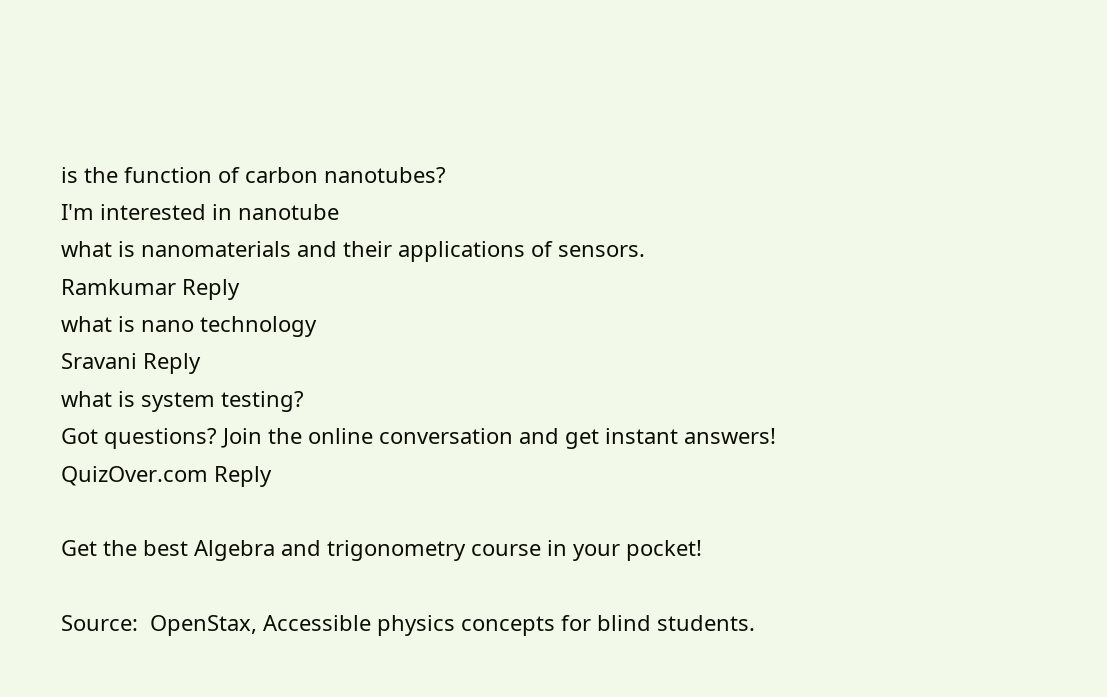is the function of carbon nanotubes?
I'm interested in nanotube
what is nanomaterials and their applications of sensors.
Ramkumar Reply
what is nano technology
Sravani Reply
what is system testing?
Got questions? Join the online conversation and get instant answers!
QuizOver.com Reply

Get the best Algebra and trigonometry course in your pocket!

Source:  OpenStax, Accessible physics concepts for blind students.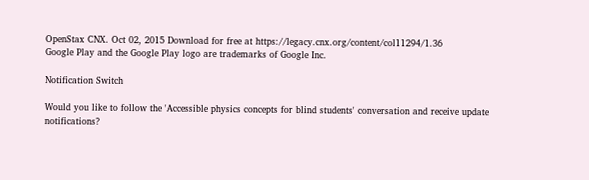OpenStax CNX. Oct 02, 2015 Download for free at https://legacy.cnx.org/content/col11294/1.36
Google Play and the Google Play logo are trademarks of Google Inc.

Notification Switch

Would you like to follow the 'Accessible physics concepts for blind students' conversation and receive update notifications?